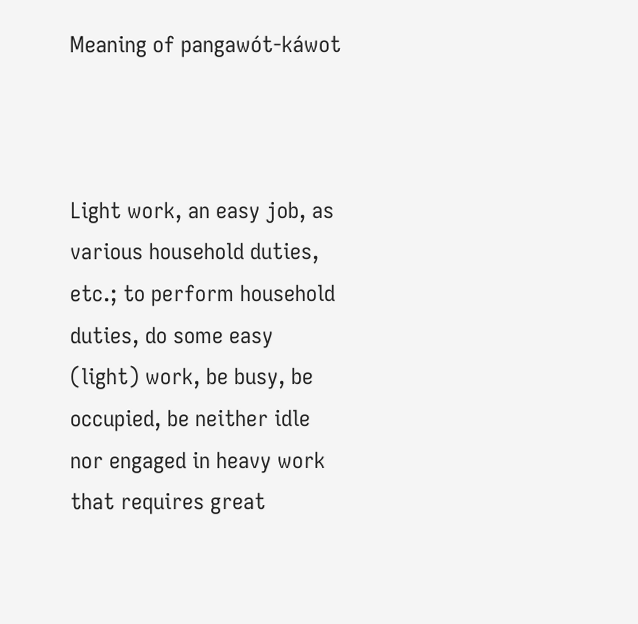Meaning of pangawót-káwot



Light work, an easy job, as various household duties, etc.; to perform household duties, do some easy (light) work, be busy, be occupied, be neither idle nor engaged in heavy work that requires great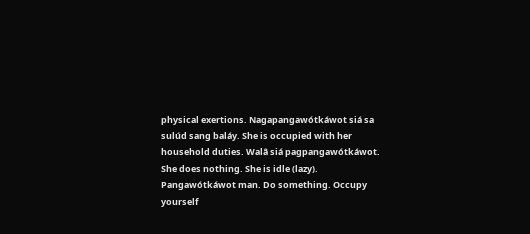physical exertions. Nagapangawótkáwot siá sa sulúd sang baláy. She is occupied with her household duties. Walâ siá pagpangawótkáwot. She does nothing. She is idle (lazy). Pangawótkáwot man. Do something. Occupy yourself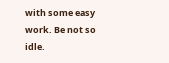with some easy work. Be not so idle.